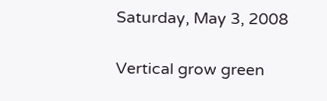Saturday, May 3, 2008

Vertical grow green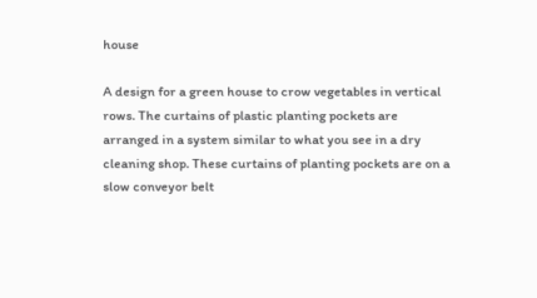house

A design for a green house to crow vegetables in vertical rows. The curtains of plastic planting pockets are arranged in a system similar to what you see in a dry cleaning shop. These curtains of planting pockets are on a slow conveyor belt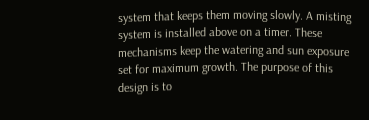system that keeps them moving slowly. A misting system is installed above on a timer. These mechanisms keep the watering and sun exposure set for maximum growth. The purpose of this design is to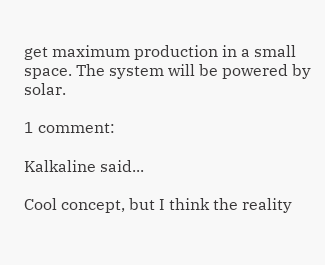get maximum production in a small space. The system will be powered by solar.

1 comment:

Kalkaline said...

Cool concept, but I think the reality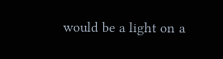would be a light on a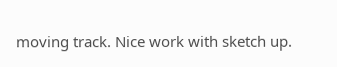moving track. Nice work with sketch up.